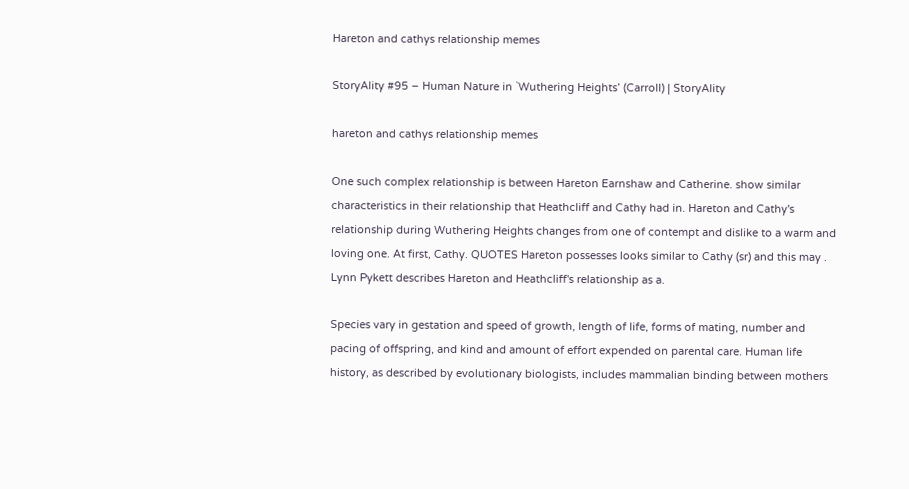Hareton and cathys relationship memes

StoryAlity #95 – Human Nature in `Wuthering Heights’ (Carroll) | StoryAlity

hareton and cathys relationship memes

One such complex relationship is between Hareton Earnshaw and Catherine. show similar characteristics in their relationship that Heathcliff and Cathy had in. Hareton and Cathy's relationship during Wuthering Heights changes from one of contempt and dislike to a warm and loving one. At first, Cathy. QUOTES Hareton possesses looks similar to Cathy (sr) and this may . Lynn Pykett describes Hareton and Heathcliff's relationship as a.

Species vary in gestation and speed of growth, length of life, forms of mating, number and pacing of offspring, and kind and amount of effort expended on parental care. Human life history, as described by evolutionary biologists, includes mammalian binding between mothers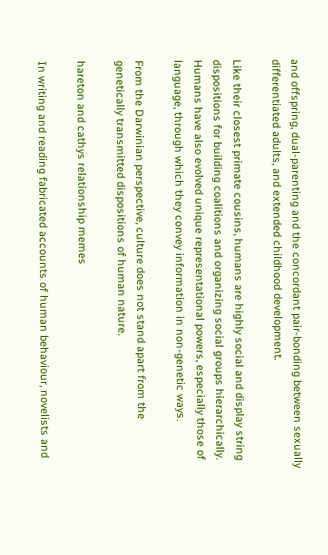and offspring, dual-parenting and the concordant pair-bonding between sexually differentiated adults, and extended childhood development.

Like their closest primate cousins, humans are highly social and display string dispositions for building coalitions and organizing social groups hierarchically. Humans have also evolved unique representational powers, especially those of language, through which they convey information in non-genetic ways.

From the Darwinian perspective, culture does not stand apart from the genetically transmitted dispositions of human nature.

hareton and cathys relationship memes

In writing and reading fabricated accounts of human behaviour, novelists and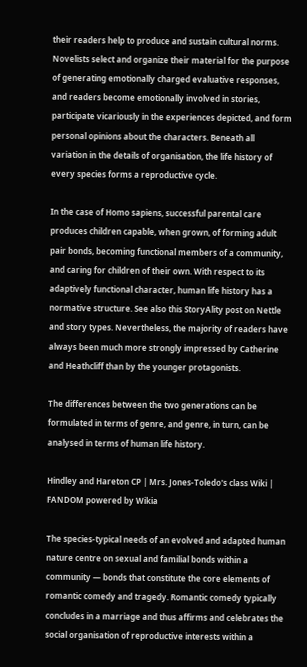their readers help to produce and sustain cultural norms. Novelists select and organize their material for the purpose of generating emotionally charged evaluative responses, and readers become emotionally involved in stories, participate vicariously in the experiences depicted, and form personal opinions about the characters. Beneath all variation in the details of organisation, the life history of every species forms a reproductive cycle.

In the case of Homo sapiens, successful parental care produces children capable, when grown, of forming adult pair bonds, becoming functional members of a community, and caring for children of their own. With respect to its adaptively functional character, human life history has a normative structure. See also this StoryAlity post on Nettle and story types. Nevertheless, the majority of readers have always been much more strongly impressed by Catherine and Heathcliff than by the younger protagonists.

The differences between the two generations can be formulated in terms of genre, and genre, in turn, can be analysed in terms of human life history.

Hindley and Hareton CP | Mrs. Jones-Toledo's class Wiki | FANDOM powered by Wikia

The species-typical needs of an evolved and adapted human nature centre on sexual and familial bonds within a community — bonds that constitute the core elements of romantic comedy and tragedy. Romantic comedy typically concludes in a marriage and thus affirms and celebrates the social organisation of reproductive interests within a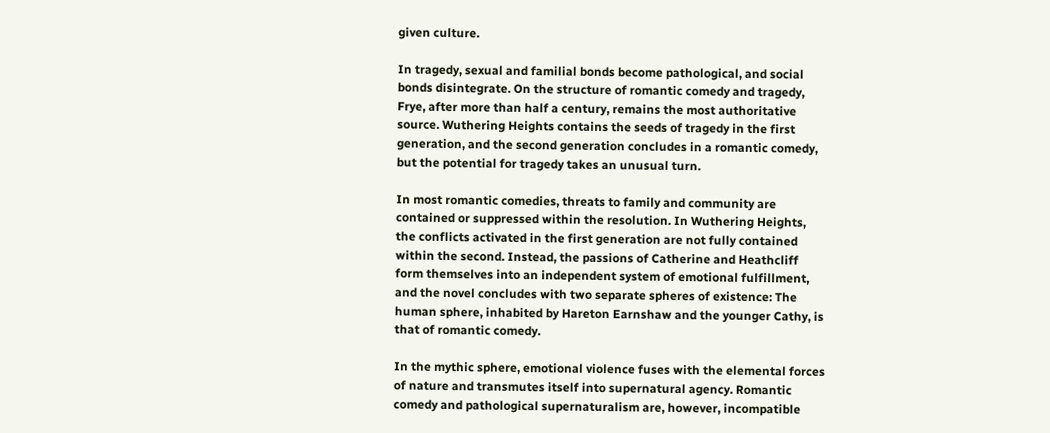given culture.

In tragedy, sexual and familial bonds become pathological, and social bonds disintegrate. On the structure of romantic comedy and tragedy, Frye, after more than half a century, remains the most authoritative source. Wuthering Heights contains the seeds of tragedy in the first generation, and the second generation concludes in a romantic comedy, but the potential for tragedy takes an unusual turn.

In most romantic comedies, threats to family and community are contained or suppressed within the resolution. In Wuthering Heights, the conflicts activated in the first generation are not fully contained within the second. Instead, the passions of Catherine and Heathcliff form themselves into an independent system of emotional fulfillment, and the novel concludes with two separate spheres of existence: The human sphere, inhabited by Hareton Earnshaw and the younger Cathy, is that of romantic comedy.

In the mythic sphere, emotional violence fuses with the elemental forces of nature and transmutes itself into supernatural agency. Romantic comedy and pathological supernaturalism are, however, incompatible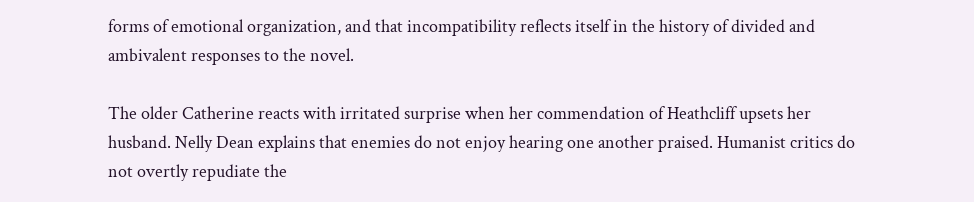forms of emotional organization, and that incompatibility reflects itself in the history of divided and ambivalent responses to the novel.

The older Catherine reacts with irritated surprise when her commendation of Heathcliff upsets her husband. Nelly Dean explains that enemies do not enjoy hearing one another praised. Humanist critics do not overtly repudiate the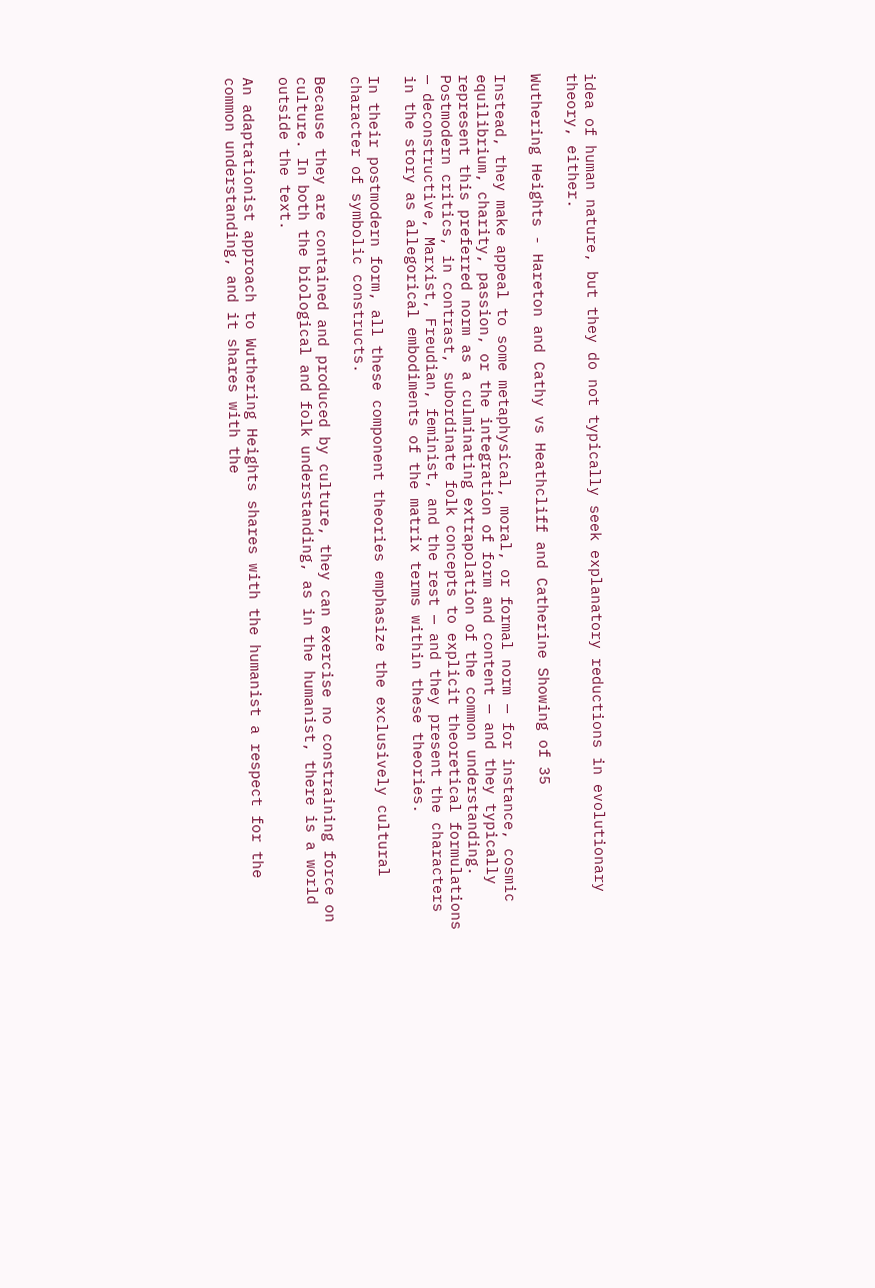idea of human nature, but they do not typically seek explanatory reductions in evolutionary theory, either.

Wuthering Heights - Hareton and Cathy vs Heathcliff and Catherine Showing of 35

Instead, they make appeal to some metaphysical, moral, or formal norm — for instance, cosmic equilibrium, charity, passion, or the integration of form and content — and they typically represent this preferred norm as a culminating extrapolation of the common understanding. Postmodern critics, in contrast, subordinate folk concepts to explicit theoretical formulations — deconstructive, Marxist, Freudian, feminist, and the rest — and they present the characters in the story as allegorical embodiments of the matrix terms within these theories.

In their postmodern form, all these component theories emphasize the exclusively cultural character of symbolic constructs.

Because they are contained and produced by culture, they can exercise no constraining force on culture. In both the biological and folk understanding, as in the humanist, there is a world outside the text.

An adaptationist approach to Wuthering Heights shares with the humanist a respect for the common understanding, and it shares with the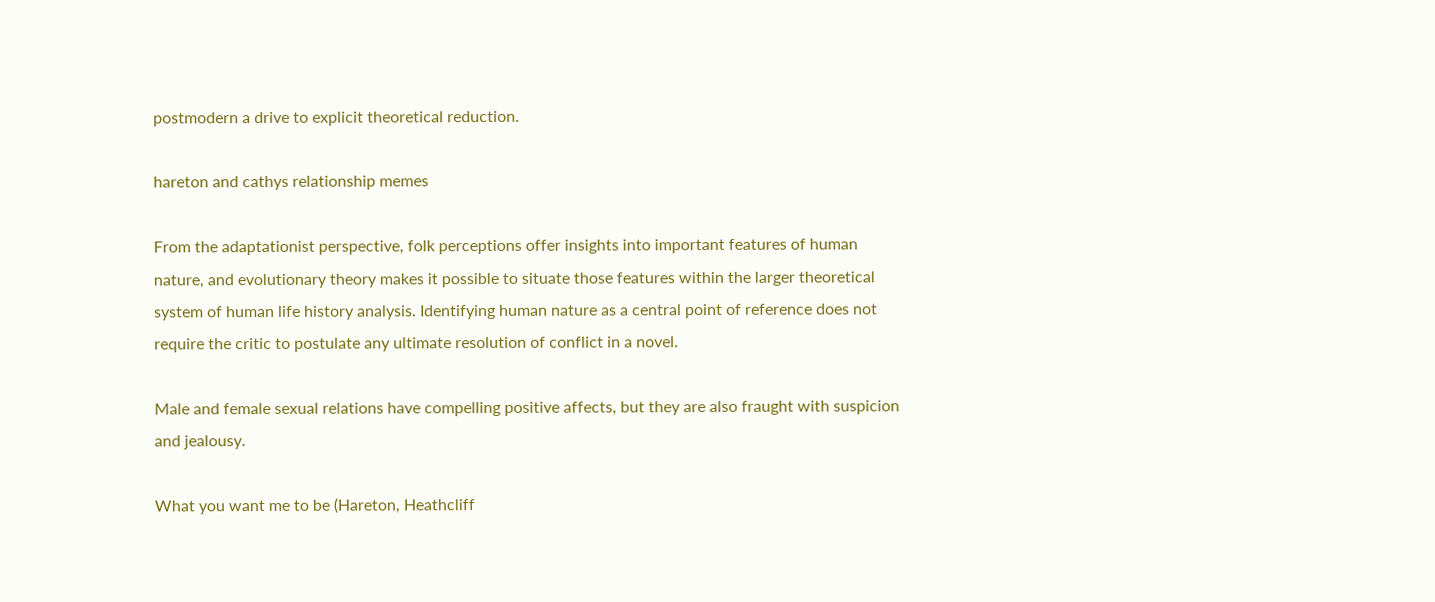postmodern a drive to explicit theoretical reduction.

hareton and cathys relationship memes

From the adaptationist perspective, folk perceptions offer insights into important features of human nature, and evolutionary theory makes it possible to situate those features within the larger theoretical system of human life history analysis. Identifying human nature as a central point of reference does not require the critic to postulate any ultimate resolution of conflict in a novel.

Male and female sexual relations have compelling positive affects, but they are also fraught with suspicion and jealousy.

What you want me to be (Hareton, Heathcliff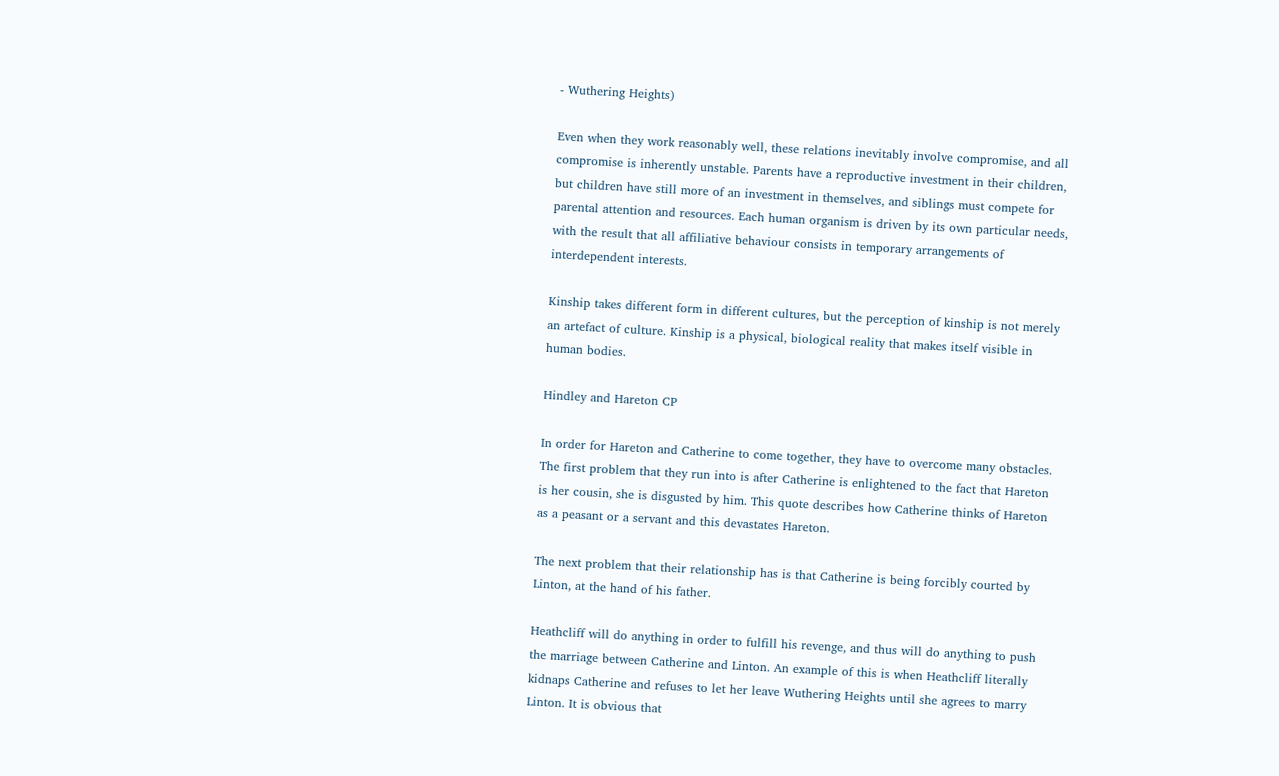- Wuthering Heights)

Even when they work reasonably well, these relations inevitably involve compromise, and all compromise is inherently unstable. Parents have a reproductive investment in their children, but children have still more of an investment in themselves, and siblings must compete for parental attention and resources. Each human organism is driven by its own particular needs, with the result that all affiliative behaviour consists in temporary arrangements of interdependent interests.

Kinship takes different form in different cultures, but the perception of kinship is not merely an artefact of culture. Kinship is a physical, biological reality that makes itself visible in human bodies.

Hindley and Hareton CP

In order for Hareton and Catherine to come together, they have to overcome many obstacles. The first problem that they run into is after Catherine is enlightened to the fact that Hareton is her cousin, she is disgusted by him. This quote describes how Catherine thinks of Hareton as a peasant or a servant and this devastates Hareton.

The next problem that their relationship has is that Catherine is being forcibly courted by Linton, at the hand of his father.

Heathcliff will do anything in order to fulfill his revenge, and thus will do anything to push the marriage between Catherine and Linton. An example of this is when Heathcliff literally kidnaps Catherine and refuses to let her leave Wuthering Heights until she agrees to marry Linton. It is obvious that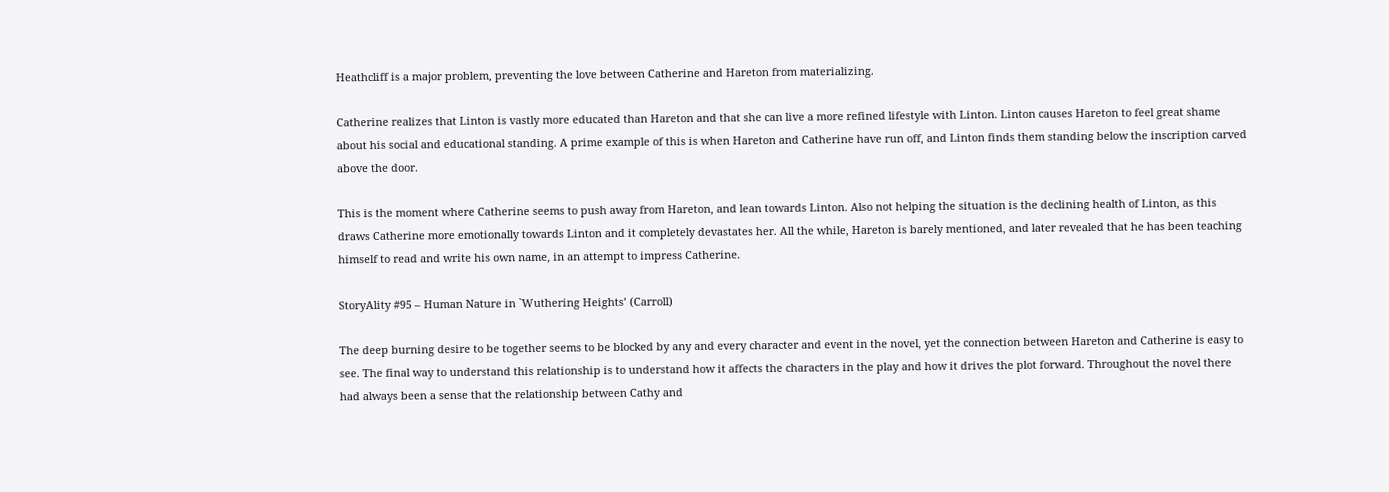Heathcliff is a major problem, preventing the love between Catherine and Hareton from materializing.

Catherine realizes that Linton is vastly more educated than Hareton and that she can live a more refined lifestyle with Linton. Linton causes Hareton to feel great shame about his social and educational standing. A prime example of this is when Hareton and Catherine have run off, and Linton finds them standing below the inscription carved above the door.

This is the moment where Catherine seems to push away from Hareton, and lean towards Linton. Also not helping the situation is the declining health of Linton, as this draws Catherine more emotionally towards Linton and it completely devastates her. All the while, Hareton is barely mentioned, and later revealed that he has been teaching himself to read and write his own name, in an attempt to impress Catherine.

StoryAlity #95 – Human Nature in `Wuthering Heights’ (Carroll)

The deep burning desire to be together seems to be blocked by any and every character and event in the novel, yet the connection between Hareton and Catherine is easy to see. The final way to understand this relationship is to understand how it affects the characters in the play and how it drives the plot forward. Throughout the novel there had always been a sense that the relationship between Cathy and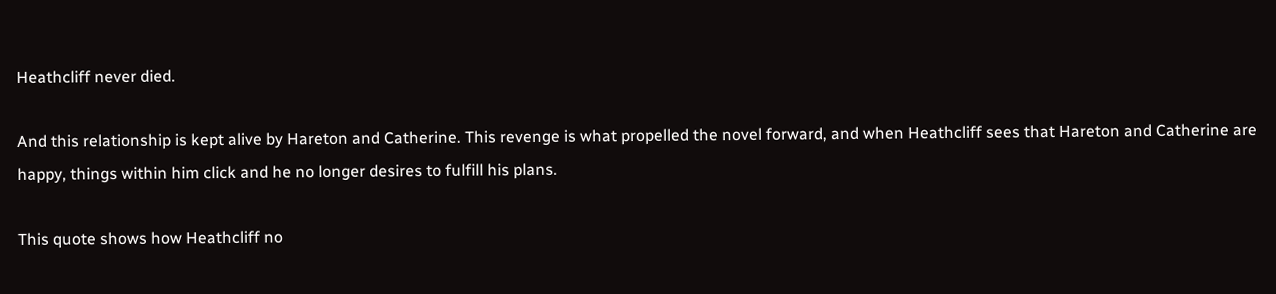Heathcliff never died.

And this relationship is kept alive by Hareton and Catherine. This revenge is what propelled the novel forward, and when Heathcliff sees that Hareton and Catherine are happy, things within him click and he no longer desires to fulfill his plans.

This quote shows how Heathcliff no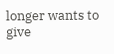longer wants to give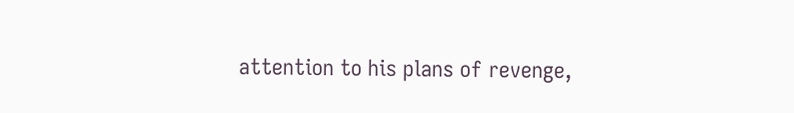attention to his plans of revenge,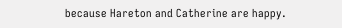because Hareton and Catherine are happy.